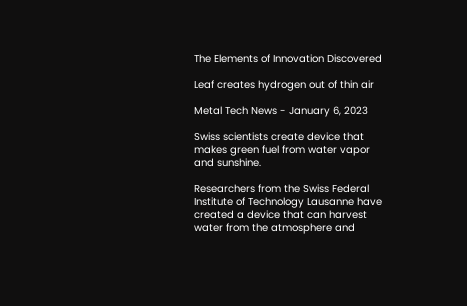The Elements of Innovation Discovered

Leaf creates hydrogen out of thin air

Metal Tech News - January 6, 2023

Swiss scientists create device that makes green fuel from water vapor and sunshine.

Researchers from the Swiss Federal Institute of Technology Lausanne have created a device that can harvest water from the atmosphere and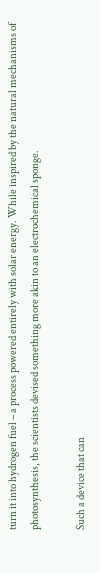turn it into hydrogen fuel – a process powered entirely with solar energy. While inspired by the natural mechanisms of photosynthesis, the scientists devised something more akin to an electrochemical sponge.

Such a device that can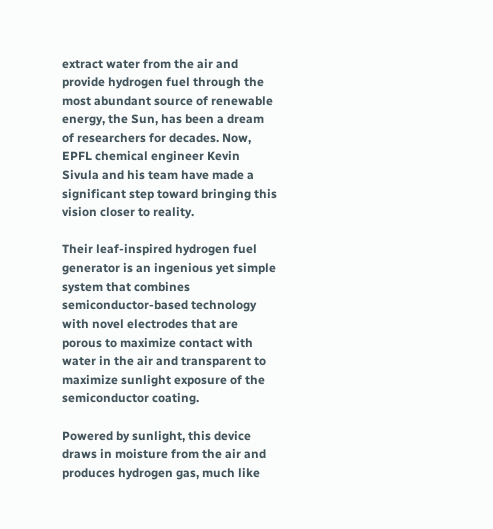extract water from the air and provide hydrogen fuel through the most abundant source of renewable energy, the Sun, has been a dream of researchers for decades. Now, EPFL chemical engineer Kevin Sivula and his team have made a significant step toward bringing this vision closer to reality.

Their leaf-inspired hydrogen fuel generator is an ingenious yet simple system that combines semiconductor-based technology with novel electrodes that are porous to maximize contact with water in the air and transparent to maximize sunlight exposure of the semiconductor coating.

Powered by sunlight, this device draws in moisture from the air and produces hydrogen gas, much like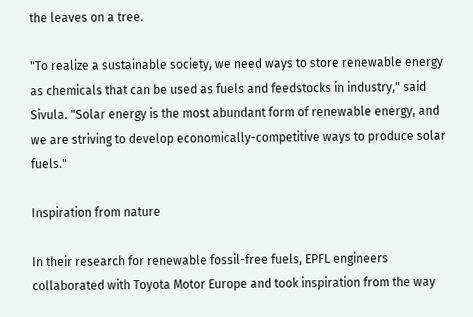the leaves on a tree.

"To realize a sustainable society, we need ways to store renewable energy as chemicals that can be used as fuels and feedstocks in industry," said Sivula. "Solar energy is the most abundant form of renewable energy, and we are striving to develop economically-competitive ways to produce solar fuels."

Inspiration from nature

In their research for renewable fossil-free fuels, EPFL engineers collaborated with Toyota Motor Europe and took inspiration from the way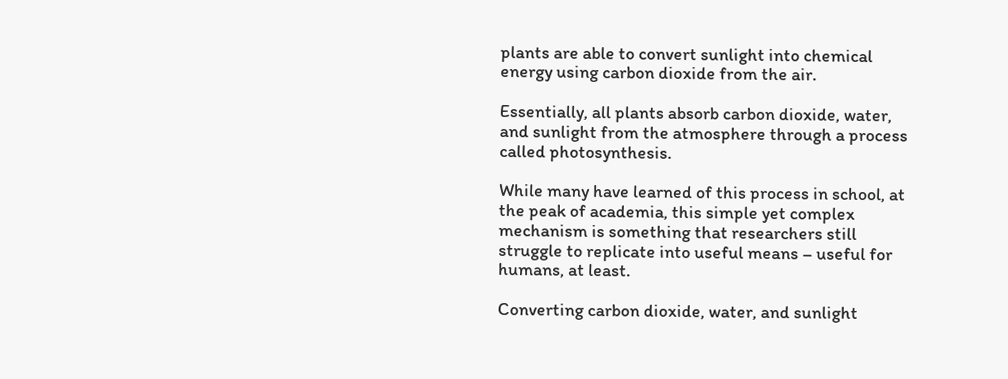plants are able to convert sunlight into chemical energy using carbon dioxide from the air.

Essentially, all plants absorb carbon dioxide, water, and sunlight from the atmosphere through a process called photosynthesis.

While many have learned of this process in school, at the peak of academia, this simple yet complex mechanism is something that researchers still struggle to replicate into useful means – useful for humans, at least.

Converting carbon dioxide, water, and sunlight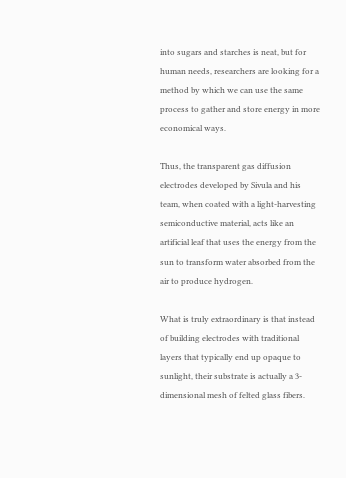into sugars and starches is neat, but for human needs, researchers are looking for a method by which we can use the same process to gather and store energy in more economical ways.

Thus, the transparent gas diffusion electrodes developed by Sivula and his team, when coated with a light-harvesting semiconductive material, acts like an artificial leaf that uses the energy from the sun to transform water absorbed from the air to produce hydrogen.

What is truly extraordinary is that instead of building electrodes with traditional layers that typically end up opaque to sunlight, their substrate is actually a 3-dimensional mesh of felted glass fibers.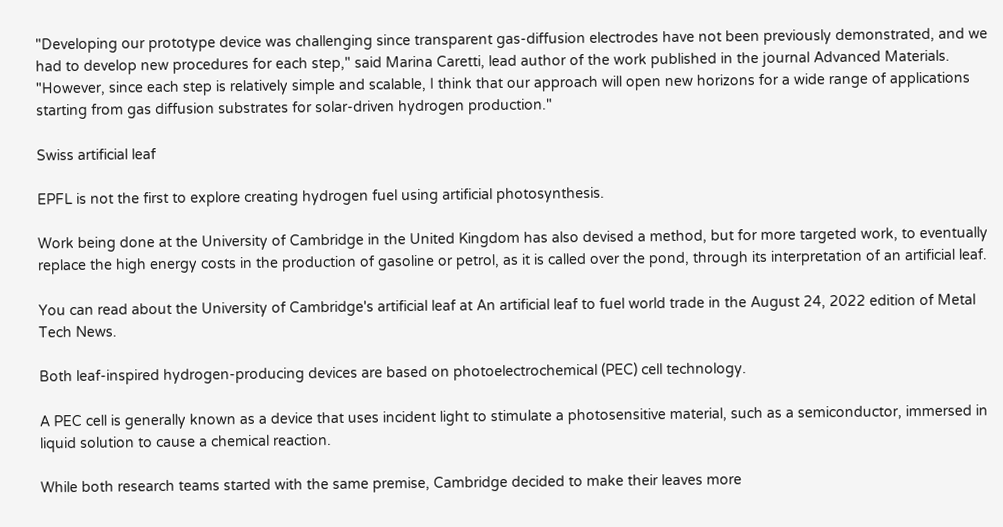"Developing our prototype device was challenging since transparent gas-diffusion electrodes have not been previously demonstrated, and we had to develop new procedures for each step," said Marina Caretti, lead author of the work published in the journal Advanced Materials. "However, since each step is relatively simple and scalable, I think that our approach will open new horizons for a wide range of applications starting from gas diffusion substrates for solar-driven hydrogen production."

Swiss artificial leaf

EPFL is not the first to explore creating hydrogen fuel using artificial photosynthesis.

Work being done at the University of Cambridge in the United Kingdom has also devised a method, but for more targeted work, to eventually replace the high energy costs in the production of gasoline or petrol, as it is called over the pond, through its interpretation of an artificial leaf.

You can read about the University of Cambridge's artificial leaf at An artificial leaf to fuel world trade in the August 24, 2022 edition of Metal Tech News.

Both leaf-inspired hydrogen-producing devices are based on photoelectrochemical (PEC) cell technology.

A PEC cell is generally known as a device that uses incident light to stimulate a photosensitive material, such as a semiconductor, immersed in liquid solution to cause a chemical reaction.

While both research teams started with the same premise, Cambridge decided to make their leaves more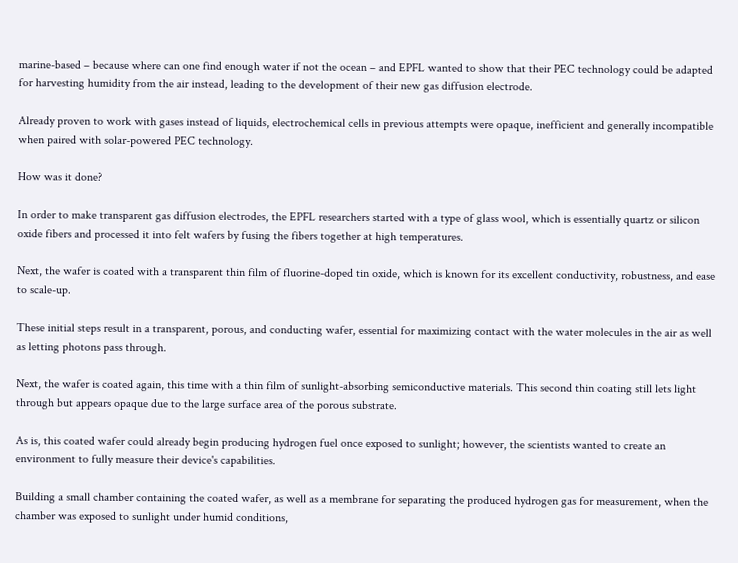marine-based – because where can one find enough water if not the ocean – and EPFL wanted to show that their PEC technology could be adapted for harvesting humidity from the air instead, leading to the development of their new gas diffusion electrode.

Already proven to work with gases instead of liquids, electrochemical cells in previous attempts were opaque, inefficient and generally incompatible when paired with solar-powered PEC technology.

How was it done?

In order to make transparent gas diffusion electrodes, the EPFL researchers started with a type of glass wool, which is essentially quartz or silicon oxide fibers and processed it into felt wafers by fusing the fibers together at high temperatures.

Next, the wafer is coated with a transparent thin film of fluorine-doped tin oxide, which is known for its excellent conductivity, robustness, and ease to scale-up.

These initial steps result in a transparent, porous, and conducting wafer, essential for maximizing contact with the water molecules in the air as well as letting photons pass through.

Next, the wafer is coated again, this time with a thin film of sunlight-absorbing semiconductive materials. This second thin coating still lets light through but appears opaque due to the large surface area of the porous substrate.

As is, this coated wafer could already begin producing hydrogen fuel once exposed to sunlight; however, the scientists wanted to create an environment to fully measure their device's capabilities.

Building a small chamber containing the coated wafer, as well as a membrane for separating the produced hydrogen gas for measurement, when the chamber was exposed to sunlight under humid conditions,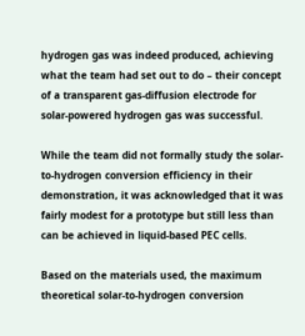hydrogen gas was indeed produced, achieving what the team had set out to do – their concept of a transparent gas-diffusion electrode for solar-powered hydrogen gas was successful.

While the team did not formally study the solar-to-hydrogen conversion efficiency in their demonstration, it was acknowledged that it was fairly modest for a prototype but still less than can be achieved in liquid-based PEC cells.

Based on the materials used, the maximum theoretical solar-to-hydrogen conversion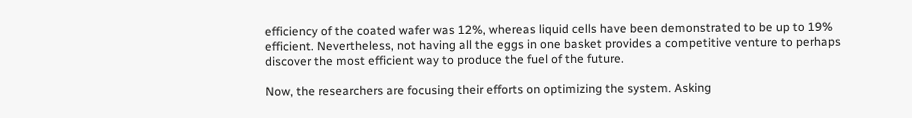efficiency of the coated wafer was 12%, whereas liquid cells have been demonstrated to be up to 19% efficient. Nevertheless, not having all the eggs in one basket provides a competitive venture to perhaps discover the most efficient way to produce the fuel of the future.

Now, the researchers are focusing their efforts on optimizing the system. Asking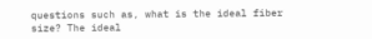questions such as, what is the ideal fiber size? The ideal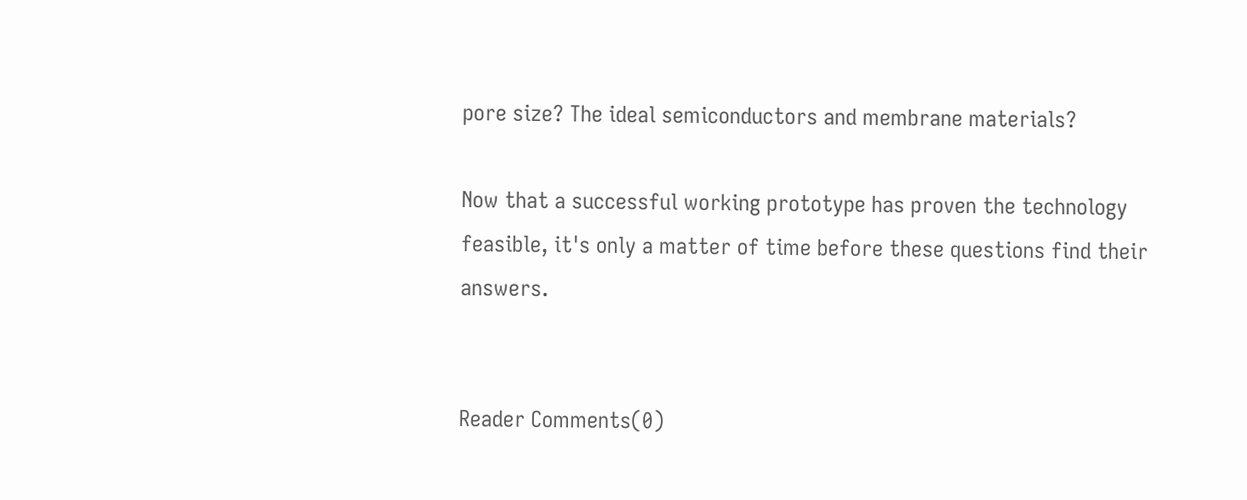pore size? The ideal semiconductors and membrane materials?

Now that a successful working prototype has proven the technology feasible, it's only a matter of time before these questions find their answers.


Reader Comments(0)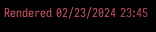Rendered 02/23/2024 23:45